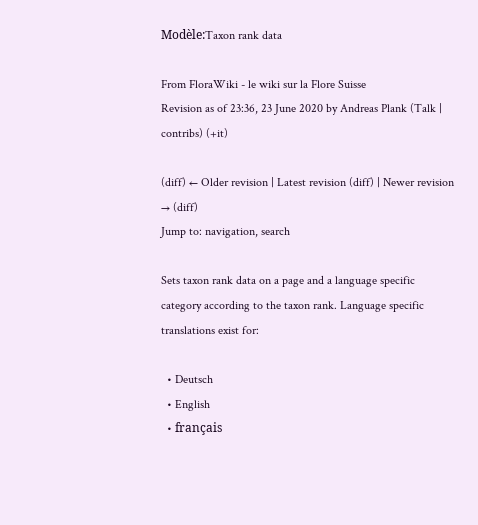Modèle:Taxon rank data

From FloraWiki - le wiki sur la Flore Suisse
Revision as of 23:36, 23 June 2020 by Andreas Plank (Talk | contribs) (+it)

(diff) ← Older revision | Latest revision (diff) | Newer revision → (diff)
Jump to: navigation, search

Sets taxon rank data on a page and a language specific category according to the taxon rank. Language specific translations exist for:

  • Deutsch
  • English
  • français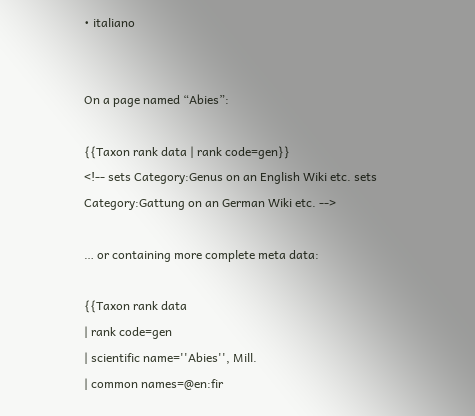• italiano


On a page named “Abies”:

{{Taxon rank data | rank code=gen}}
<!-- sets Category:Genus on an English Wiki etc. sets Category:Gattung on an German Wiki etc. -->

… or containing more complete meta data:

{{Taxon rank data
| rank code=gen
| scientific name=''Abies'', Mill.
| common names=@en:fir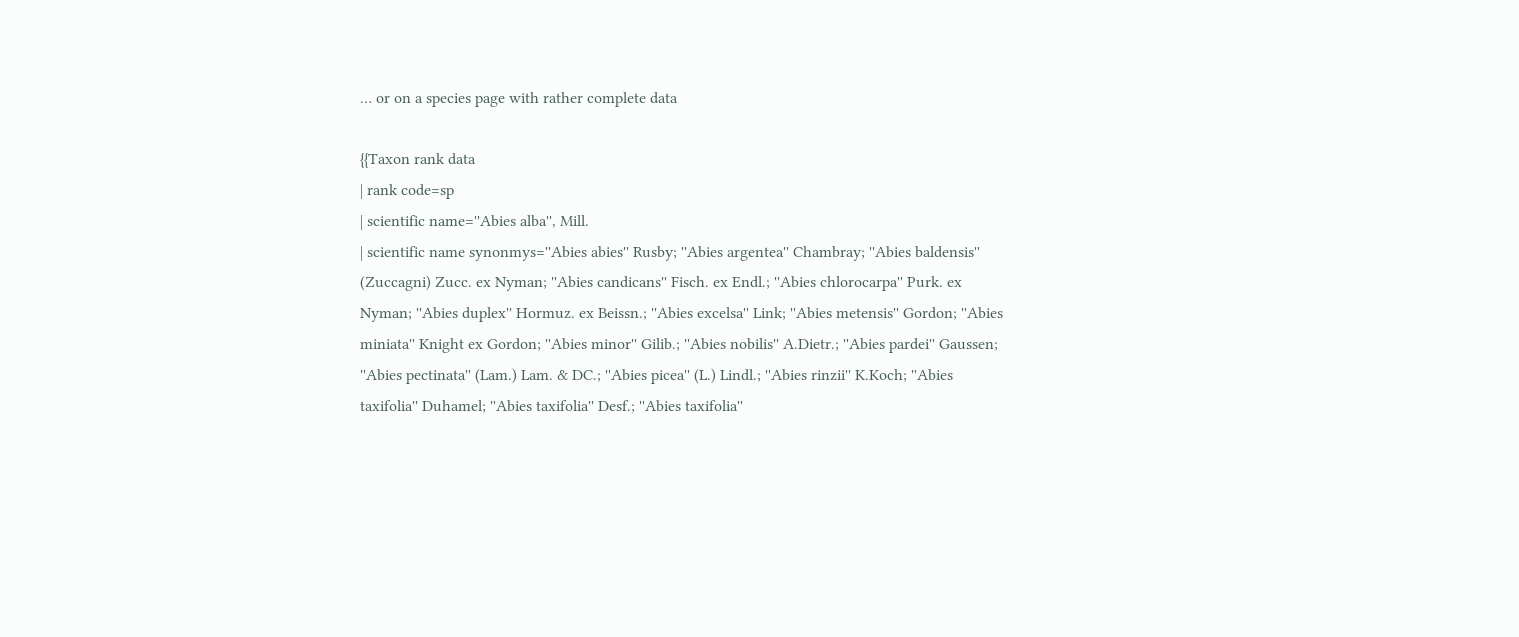… or on a species page with rather complete data

{{Taxon rank data
| rank code=sp
| scientific name=''Abies alba'', Mill.
| scientific name synonmys=''Abies abies'' Rusby; ''Abies argentea'' Chambray; ''Abies baldensis'' (Zuccagni) Zucc. ex Nyman; ''Abies candicans'' Fisch. ex Endl.; ''Abies chlorocarpa'' Purk. ex Nyman; ''Abies duplex'' Hormuz. ex Beissn.; ''Abies excelsa'' Link; ''Abies metensis'' Gordon; ''Abies miniata'' Knight ex Gordon; ''Abies minor'' Gilib.; ''Abies nobilis'' A.Dietr.; ''Abies pardei'' Gaussen; ''Abies pectinata'' (Lam.) Lam. & DC.; ''Abies picea'' (L.) Lindl.; ''Abies rinzii'' K.Koch; ''Abies taxifolia'' Duhamel; ''Abies taxifolia'' Desf.; ''Abies taxifolia''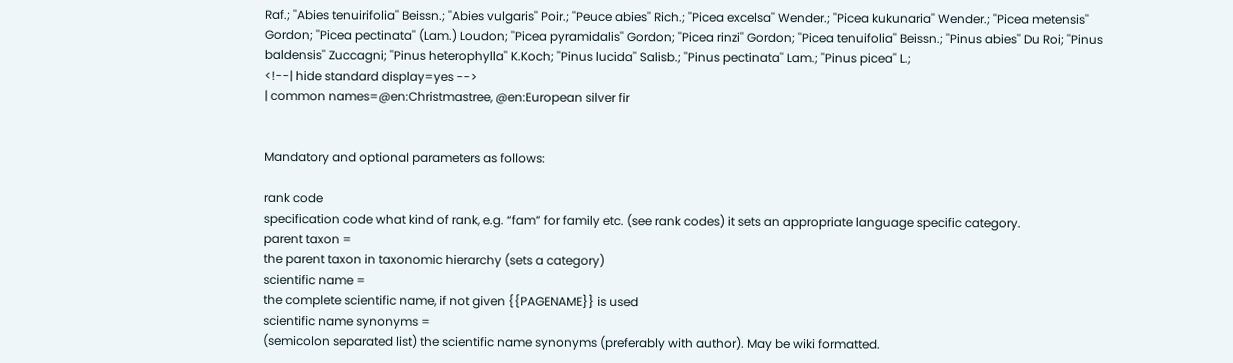Raf.; ''Abies tenuirifolia'' Beissn.; ''Abies vulgaris'' Poir.; ''Peuce abies'' Rich.; ''Picea excelsa'' Wender.; ''Picea kukunaria'' Wender.; ''Picea metensis'' Gordon; ''Picea pectinata'' (Lam.) Loudon; ''Picea pyramidalis'' Gordon; ''Picea rinzi'' Gordon; ''Picea tenuifolia'' Beissn.; ''Pinus abies'' Du Roi; ''Pinus baldensis'' Zuccagni; ''Pinus heterophylla'' K.Koch; ''Pinus lucida'' Salisb.; ''Pinus pectinata'' Lam.; ''Pinus picea'' L.;
<!--| hide standard display=yes -->
| common names=@en:Christmastree, @en:European silver fir


Mandatory and optional parameters as follows:

rank code
specification code what kind of rank, e.g. “fam” for family etc. (see rank codes) it sets an appropriate language specific category.
parent taxon =
the parent taxon in taxonomic hierarchy (sets a category)
scientific name =
the complete scientific name, if not given {{PAGENAME}} is used
scientific name synonyms =
(semicolon separated list) the scientific name synonyms (preferably with author). May be wiki formatted.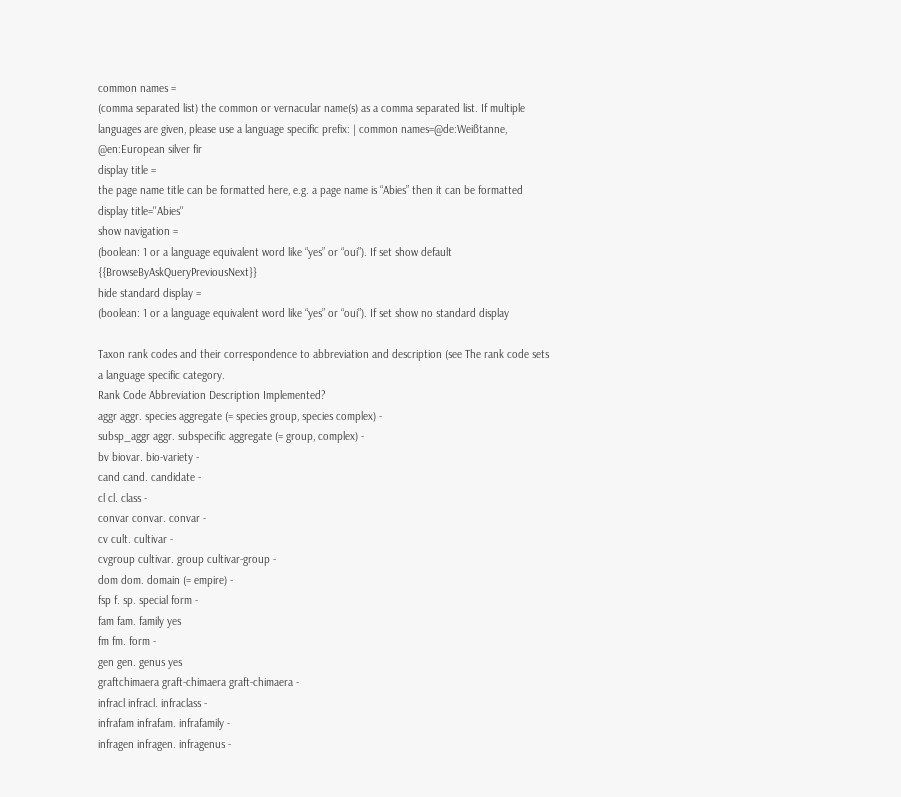common names =
(comma separated list) the common or vernacular name(s) as a comma separated list. If multiple languages are given, please use a language specific prefix: | common names=@de:Weißtanne, @en:European silver fir
display title =
the page name title can be formatted here, e.g. a page name is “Abies” then it can be formatted display title=''Abies''
show navigation =
(boolean: 1 or a language equivalent word like “yes” or “oui”). If set show default {{BrowseByAskQueryPreviousNext}}
hide standard display =
(boolean: 1 or a language equivalent word like “yes” or “oui”). If set show no standard display

Taxon rank codes and their correspondence to abbreviation and description (see The rank code sets a language specific category.
Rank Code Abbreviation Description Implemented?
aggr aggr. species aggregate (= species group, species complex) -
subsp_aggr aggr. subspecific aggregate (= group, complex) -
bv biovar. bio-variety -
cand cand. candidate -
cl cl. class -
convar convar. convar -
cv cult. cultivar -
cvgroup cultivar. group cultivar-group -
dom dom. domain (= empire) -
fsp f. sp. special form -
fam fam. family yes
fm fm. form -
gen gen. genus yes
graftchimaera graft-chimaera graft-chimaera -
infracl infracl. infraclass -
infrafam infrafam. infrafamily -
infragen infragen. infragenus -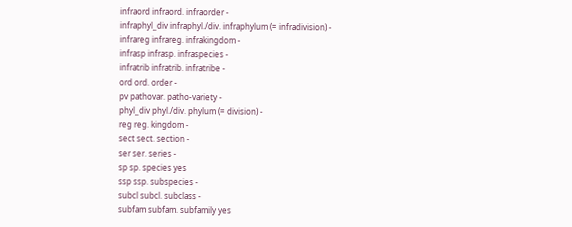infraord infraord. infraorder -
infraphyl_div infraphyl./div. infraphylum (= infradivision) -
infrareg infrareg. infrakingdom -
infrasp infrasp. infraspecies -
infratrib infratrib. infratribe -
ord ord. order -
pv pathovar. patho-variety -
phyl_div phyl./div. phylum (= division) -
reg reg. kingdom -
sect sect. section -
ser ser. series -
sp sp. species yes
ssp ssp. subspecies -
subcl subcl. subclass -
subfam subfam. subfamily yes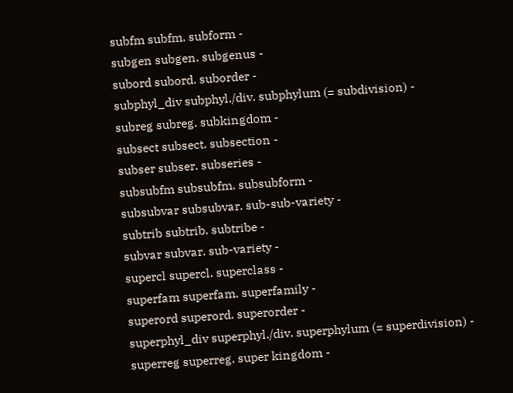subfm subfm. subform -
subgen subgen. subgenus -
subord subord. suborder -
subphyl_div subphyl./div. subphylum (= subdivision) -
subreg subreg. subkingdom -
subsect subsect. subsection -
subser subser. subseries -
subsubfm subsubfm. subsubform -
subsubvar subsubvar. sub-sub-variety -
subtrib subtrib. subtribe -
subvar subvar. sub-variety -
supercl supercl. superclass -
superfam superfam. superfamily -
superord superord. superorder -
superphyl_div superphyl./div. superphylum (= superdivision) -
superreg superreg. super kingdom -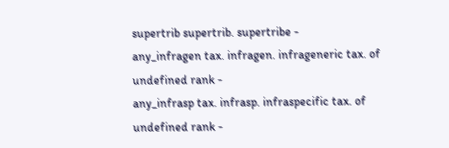supertrib supertrib. supertribe -
any_infragen tax. infragen. infrageneric tax. of undefined rank -
any_infrasp tax. infrasp. infraspecific tax. of undefined rank -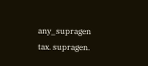any_supragen tax. supragen.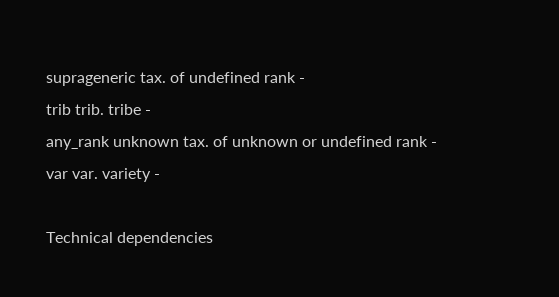suprageneric tax. of undefined rank -
trib trib. tribe -
any_rank unknown tax. of unknown or undefined rank -
var var. variety -

Technical dependencies